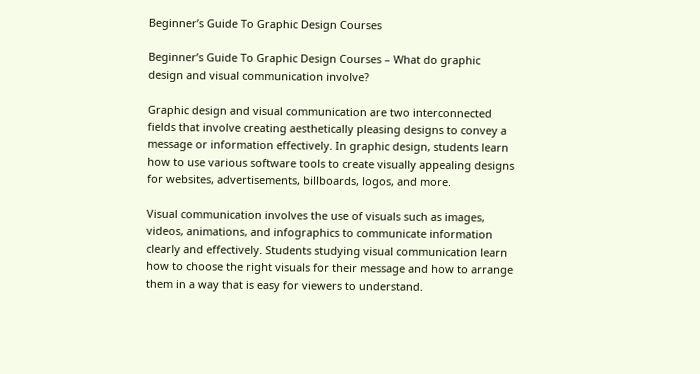Beginner’s Guide To Graphic Design Courses

Beginner’s Guide To Graphic Design Courses – What do graphic design and visual communication involve?

Graphic design and visual communication are two interconnected fields that involve creating aesthetically pleasing designs to convey a message or information effectively. In graphic design, students learn how to use various software tools to create visually appealing designs for websites, advertisements, billboards, logos, and more.

Visual communication involves the use of visuals such as images, videos, animations, and infographics to communicate information clearly and effectively. Students studying visual communication learn how to choose the right visuals for their message and how to arrange them in a way that is easy for viewers to understand.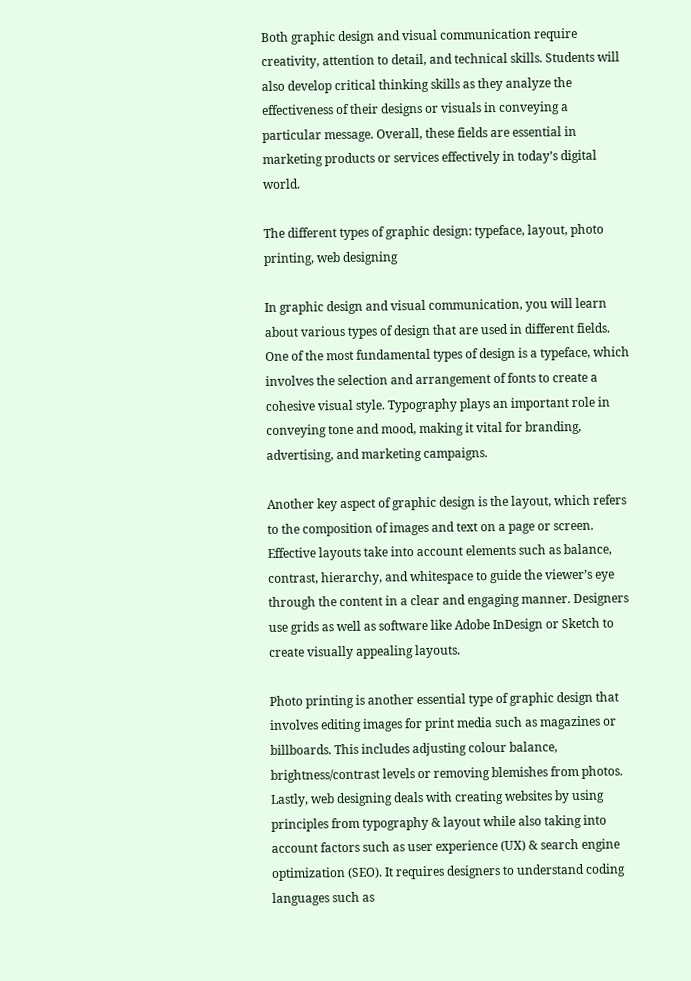Both graphic design and visual communication require creativity, attention to detail, and technical skills. Students will also develop critical thinking skills as they analyze the effectiveness of their designs or visuals in conveying a particular message. Overall, these fields are essential in marketing products or services effectively in today’s digital world.

The different types of graphic design: typeface, layout, photo printing, web designing

In graphic design and visual communication, you will learn about various types of design that are used in different fields. One of the most fundamental types of design is a typeface, which involves the selection and arrangement of fonts to create a cohesive visual style. Typography plays an important role in conveying tone and mood, making it vital for branding, advertising, and marketing campaigns.

Another key aspect of graphic design is the layout, which refers to the composition of images and text on a page or screen. Effective layouts take into account elements such as balance, contrast, hierarchy, and whitespace to guide the viewer’s eye through the content in a clear and engaging manner. Designers use grids as well as software like Adobe InDesign or Sketch to create visually appealing layouts.

Photo printing is another essential type of graphic design that involves editing images for print media such as magazines or billboards. This includes adjusting colour balance, brightness/contrast levels or removing blemishes from photos. Lastly, web designing deals with creating websites by using principles from typography & layout while also taking into account factors such as user experience (UX) & search engine optimization (SEO). It requires designers to understand coding languages such as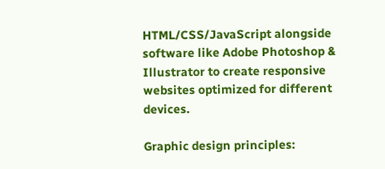HTML/CSS/JavaScript alongside software like Adobe Photoshop & Illustrator to create responsive websites optimized for different devices.

Graphic design principles: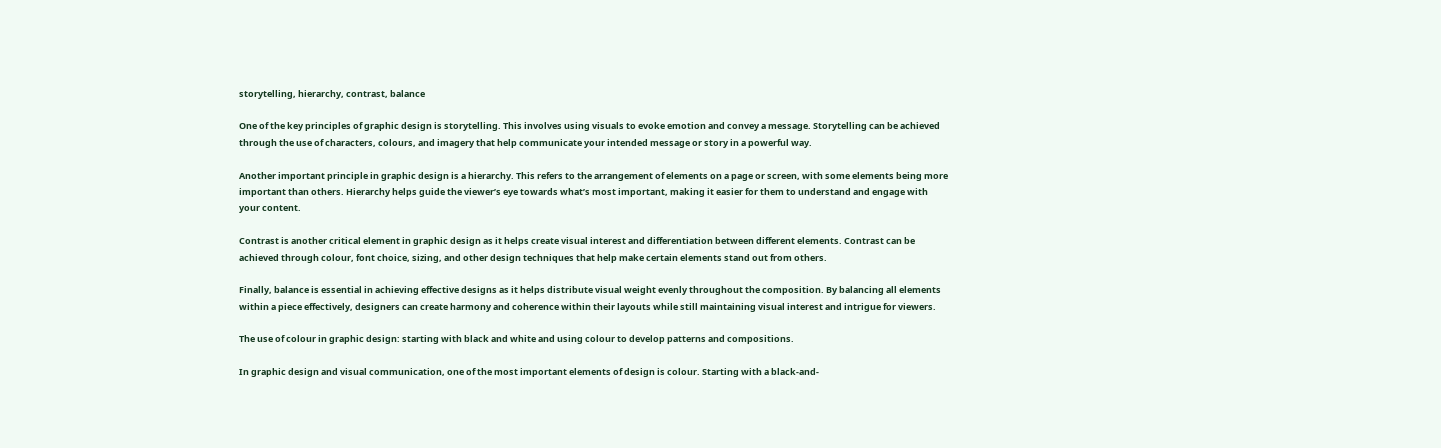storytelling, hierarchy, contrast, balance

One of the key principles of graphic design is storytelling. This involves using visuals to evoke emotion and convey a message. Storytelling can be achieved through the use of characters, colours, and imagery that help communicate your intended message or story in a powerful way.

Another important principle in graphic design is a hierarchy. This refers to the arrangement of elements on a page or screen, with some elements being more important than others. Hierarchy helps guide the viewer’s eye towards what’s most important, making it easier for them to understand and engage with your content.

Contrast is another critical element in graphic design as it helps create visual interest and differentiation between different elements. Contrast can be achieved through colour, font choice, sizing, and other design techniques that help make certain elements stand out from others.

Finally, balance is essential in achieving effective designs as it helps distribute visual weight evenly throughout the composition. By balancing all elements within a piece effectively, designers can create harmony and coherence within their layouts while still maintaining visual interest and intrigue for viewers.

The use of colour in graphic design: starting with black and white and using colour to develop patterns and compositions.

In graphic design and visual communication, one of the most important elements of design is colour. Starting with a black-and-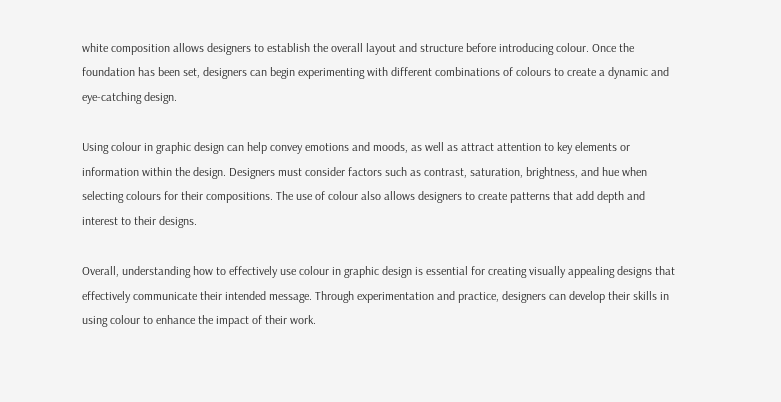white composition allows designers to establish the overall layout and structure before introducing colour. Once the foundation has been set, designers can begin experimenting with different combinations of colours to create a dynamic and eye-catching design.

Using colour in graphic design can help convey emotions and moods, as well as attract attention to key elements or information within the design. Designers must consider factors such as contrast, saturation, brightness, and hue when selecting colours for their compositions. The use of colour also allows designers to create patterns that add depth and interest to their designs.

Overall, understanding how to effectively use colour in graphic design is essential for creating visually appealing designs that effectively communicate their intended message. Through experimentation and practice, designers can develop their skills in using colour to enhance the impact of their work.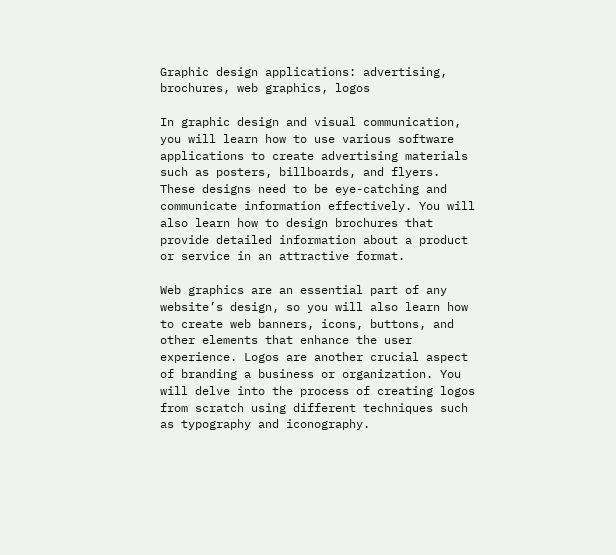Graphic design applications: advertising, brochures, web graphics, logos

In graphic design and visual communication, you will learn how to use various software applications to create advertising materials such as posters, billboards, and flyers. These designs need to be eye-catching and communicate information effectively. You will also learn how to design brochures that provide detailed information about a product or service in an attractive format.

Web graphics are an essential part of any website’s design, so you will also learn how to create web banners, icons, buttons, and other elements that enhance the user experience. Logos are another crucial aspect of branding a business or organization. You will delve into the process of creating logos from scratch using different techniques such as typography and iconography.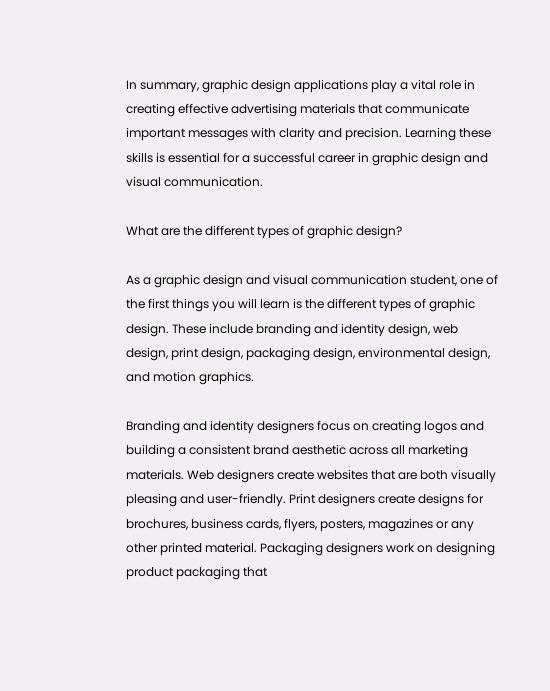In summary, graphic design applications play a vital role in creating effective advertising materials that communicate important messages with clarity and precision. Learning these skills is essential for a successful career in graphic design and visual communication.

What are the different types of graphic design?

As a graphic design and visual communication student, one of the first things you will learn is the different types of graphic design. These include branding and identity design, web design, print design, packaging design, environmental design, and motion graphics.

Branding and identity designers focus on creating logos and building a consistent brand aesthetic across all marketing materials. Web designers create websites that are both visually pleasing and user-friendly. Print designers create designs for brochures, business cards, flyers, posters, magazines or any other printed material. Packaging designers work on designing product packaging that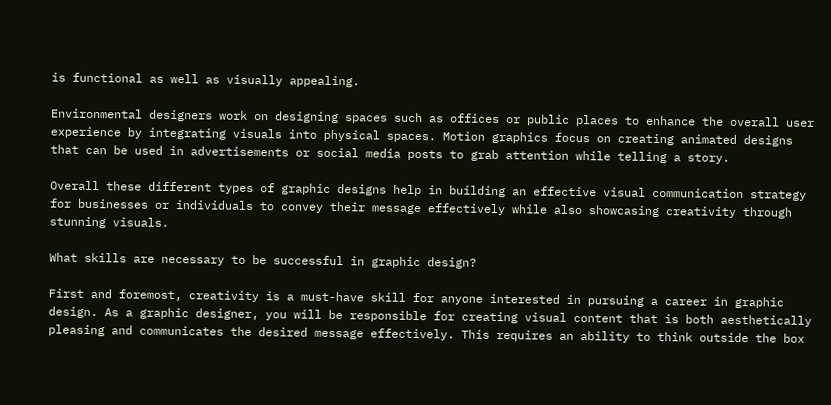is functional as well as visually appealing.

Environmental designers work on designing spaces such as offices or public places to enhance the overall user experience by integrating visuals into physical spaces. Motion graphics focus on creating animated designs that can be used in advertisements or social media posts to grab attention while telling a story.

Overall these different types of graphic designs help in building an effective visual communication strategy for businesses or individuals to convey their message effectively while also showcasing creativity through stunning visuals.

What skills are necessary to be successful in graphic design?

First and foremost, creativity is a must-have skill for anyone interested in pursuing a career in graphic design. As a graphic designer, you will be responsible for creating visual content that is both aesthetically pleasing and communicates the desired message effectively. This requires an ability to think outside the box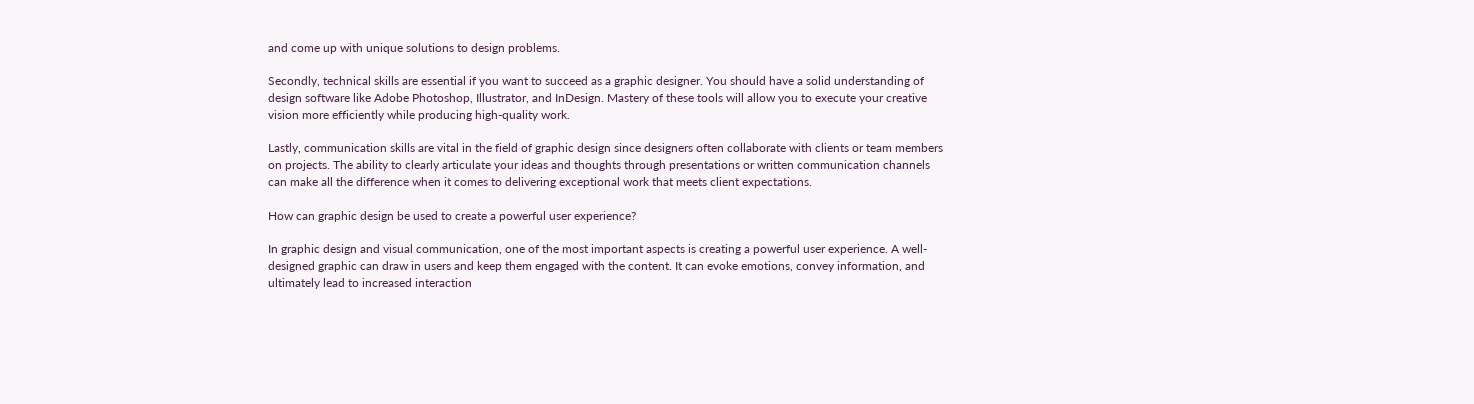and come up with unique solutions to design problems.

Secondly, technical skills are essential if you want to succeed as a graphic designer. You should have a solid understanding of design software like Adobe Photoshop, Illustrator, and InDesign. Mastery of these tools will allow you to execute your creative vision more efficiently while producing high-quality work.

Lastly, communication skills are vital in the field of graphic design since designers often collaborate with clients or team members on projects. The ability to clearly articulate your ideas and thoughts through presentations or written communication channels can make all the difference when it comes to delivering exceptional work that meets client expectations.

How can graphic design be used to create a powerful user experience?

In graphic design and visual communication, one of the most important aspects is creating a powerful user experience. A well-designed graphic can draw in users and keep them engaged with the content. It can evoke emotions, convey information, and ultimately lead to increased interaction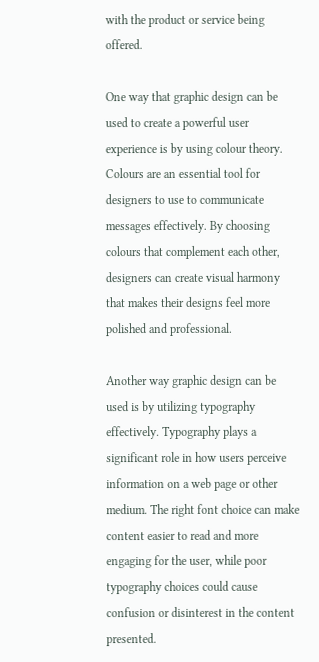with the product or service being offered.

One way that graphic design can be used to create a powerful user experience is by using colour theory. Colours are an essential tool for designers to use to communicate messages effectively. By choosing colours that complement each other, designers can create visual harmony that makes their designs feel more polished and professional.

Another way graphic design can be used is by utilizing typography effectively. Typography plays a significant role in how users perceive information on a web page or other medium. The right font choice can make content easier to read and more engaging for the user, while poor typography choices could cause confusion or disinterest in the content presented.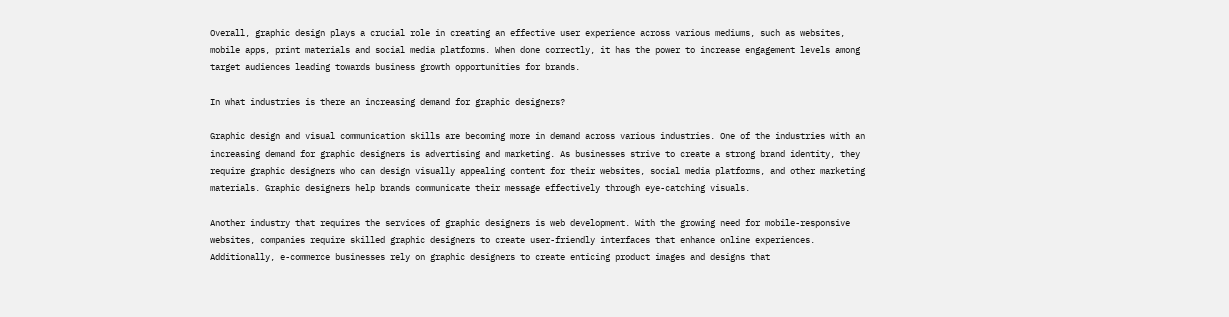Overall, graphic design plays a crucial role in creating an effective user experience across various mediums, such as websites, mobile apps, print materials and social media platforms. When done correctly, it has the power to increase engagement levels among target audiences leading towards business growth opportunities for brands.

In what industries is there an increasing demand for graphic designers?

Graphic design and visual communication skills are becoming more in demand across various industries. One of the industries with an increasing demand for graphic designers is advertising and marketing. As businesses strive to create a strong brand identity, they require graphic designers who can design visually appealing content for their websites, social media platforms, and other marketing materials. Graphic designers help brands communicate their message effectively through eye-catching visuals.

Another industry that requires the services of graphic designers is web development. With the growing need for mobile-responsive websites, companies require skilled graphic designers to create user-friendly interfaces that enhance online experiences. Additionally, e-commerce businesses rely on graphic designers to create enticing product images and designs that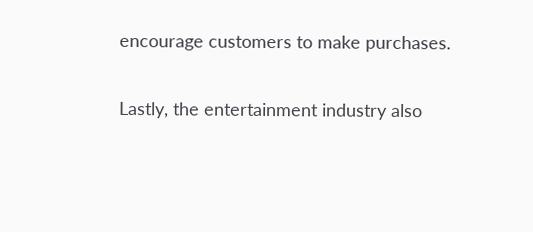encourage customers to make purchases.

Lastly, the entertainment industry also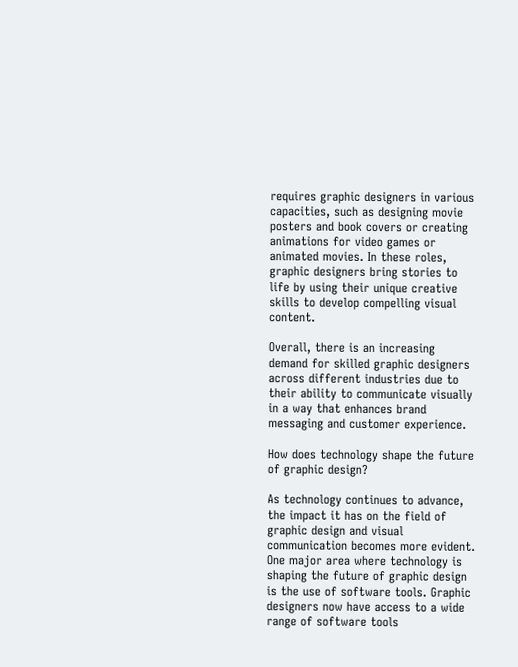requires graphic designers in various capacities, such as designing movie posters and book covers or creating animations for video games or animated movies. In these roles, graphic designers bring stories to life by using their unique creative skills to develop compelling visual content.

Overall, there is an increasing demand for skilled graphic designers across different industries due to their ability to communicate visually in a way that enhances brand messaging and customer experience.

How does technology shape the future of graphic design?

As technology continues to advance, the impact it has on the field of graphic design and visual communication becomes more evident. One major area where technology is shaping the future of graphic design is the use of software tools. Graphic designers now have access to a wide range of software tools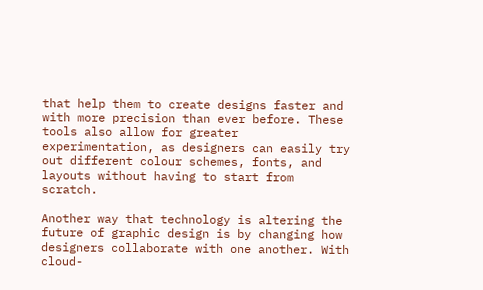that help them to create designs faster and with more precision than ever before. These tools also allow for greater experimentation, as designers can easily try out different colour schemes, fonts, and layouts without having to start from scratch.

Another way that technology is altering the future of graphic design is by changing how designers collaborate with one another. With cloud-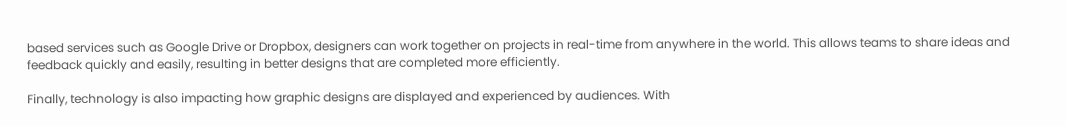based services such as Google Drive or Dropbox, designers can work together on projects in real-time from anywhere in the world. This allows teams to share ideas and feedback quickly and easily, resulting in better designs that are completed more efficiently.

Finally, technology is also impacting how graphic designs are displayed and experienced by audiences. With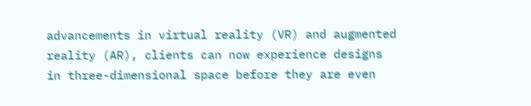advancements in virtual reality (VR) and augmented reality (AR), clients can now experience designs in three-dimensional space before they are even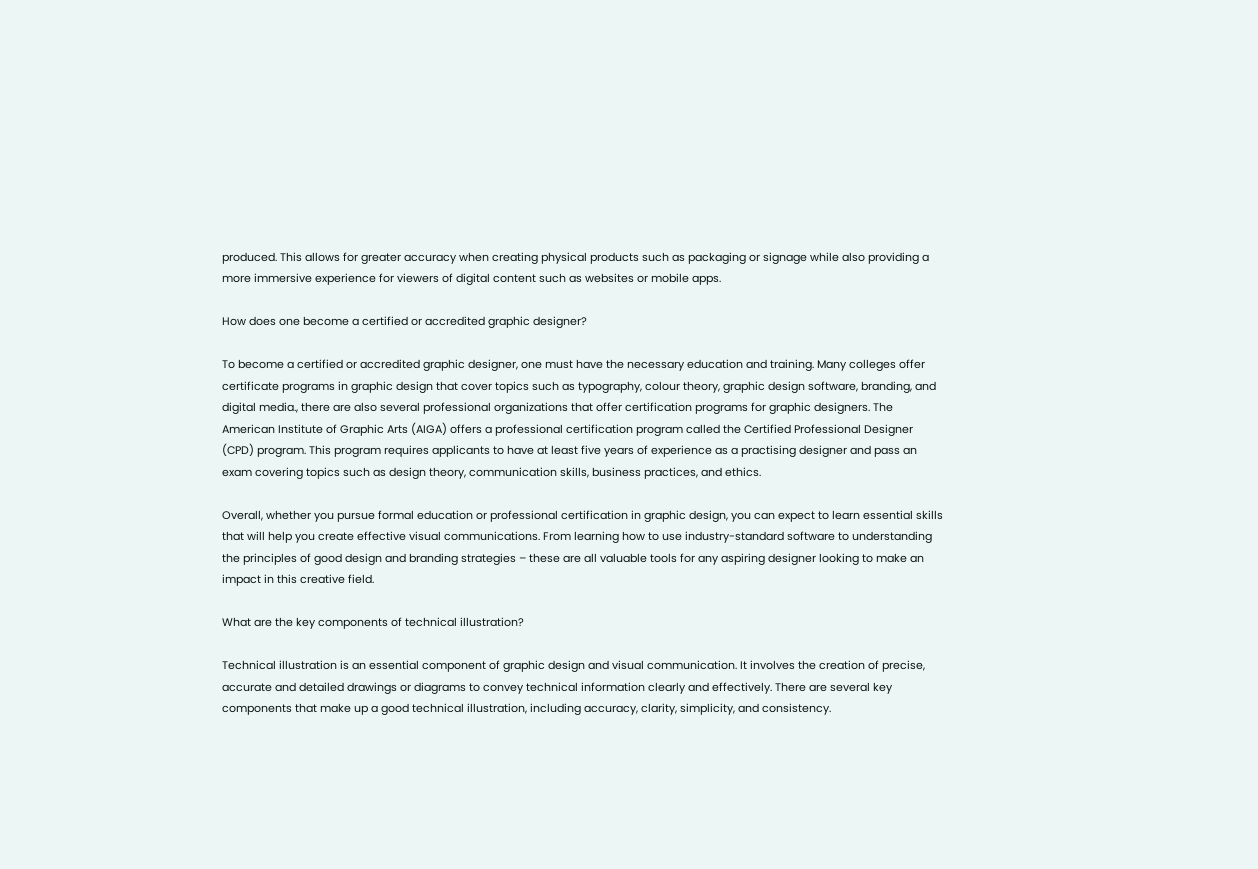produced. This allows for greater accuracy when creating physical products such as packaging or signage while also providing a more immersive experience for viewers of digital content such as websites or mobile apps.

How does one become a certified or accredited graphic designer?

To become a certified or accredited graphic designer, one must have the necessary education and training. Many colleges offer certificate programs in graphic design that cover topics such as typography, colour theory, graphic design software, branding, and digital media., there are also several professional organizations that offer certification programs for graphic designers. The American Institute of Graphic Arts (AIGA) offers a professional certification program called the Certified Professional Designer (CPD) program. This program requires applicants to have at least five years of experience as a practising designer and pass an exam covering topics such as design theory, communication skills, business practices, and ethics.

Overall, whether you pursue formal education or professional certification in graphic design, you can expect to learn essential skills that will help you create effective visual communications. From learning how to use industry-standard software to understanding the principles of good design and branding strategies – these are all valuable tools for any aspiring designer looking to make an impact in this creative field.

What are the key components of technical illustration?

Technical illustration is an essential component of graphic design and visual communication. It involves the creation of precise, accurate and detailed drawings or diagrams to convey technical information clearly and effectively. There are several key components that make up a good technical illustration, including accuracy, clarity, simplicity, and consistency.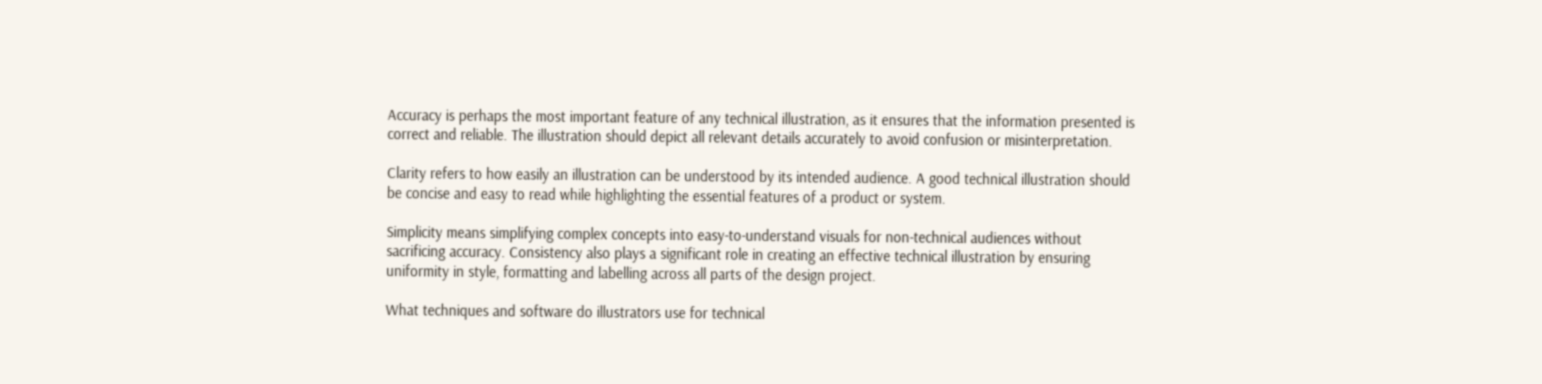Accuracy is perhaps the most important feature of any technical illustration, as it ensures that the information presented is correct and reliable. The illustration should depict all relevant details accurately to avoid confusion or misinterpretation.

Clarity refers to how easily an illustration can be understood by its intended audience. A good technical illustration should be concise and easy to read while highlighting the essential features of a product or system.

Simplicity means simplifying complex concepts into easy-to-understand visuals for non-technical audiences without sacrificing accuracy. Consistency also plays a significant role in creating an effective technical illustration by ensuring uniformity in style, formatting and labelling across all parts of the design project.

What techniques and software do illustrators use for technical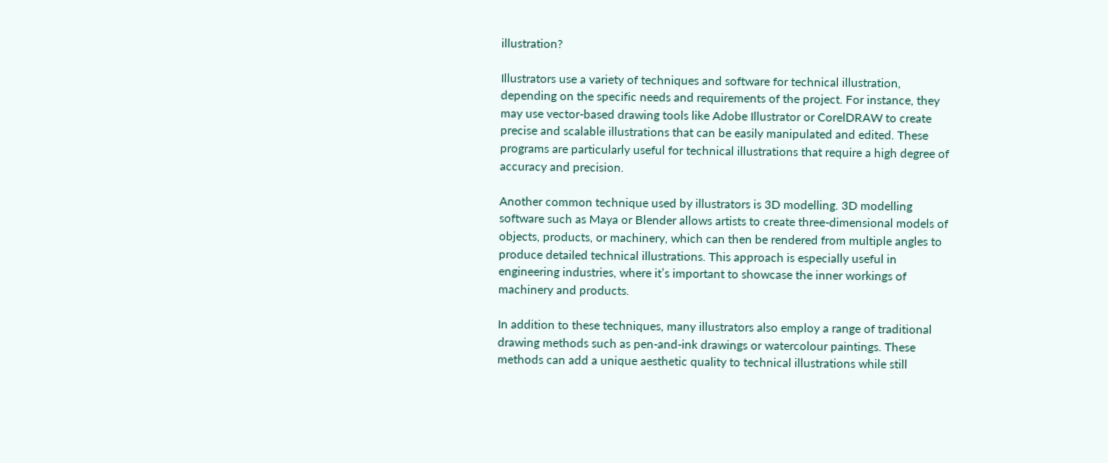illustration?

Illustrators use a variety of techniques and software for technical illustration, depending on the specific needs and requirements of the project. For instance, they may use vector-based drawing tools like Adobe Illustrator or CorelDRAW to create precise and scalable illustrations that can be easily manipulated and edited. These programs are particularly useful for technical illustrations that require a high degree of accuracy and precision.

Another common technique used by illustrators is 3D modelling. 3D modelling software such as Maya or Blender allows artists to create three-dimensional models of objects, products, or machinery, which can then be rendered from multiple angles to produce detailed technical illustrations. This approach is especially useful in engineering industries, where it’s important to showcase the inner workings of machinery and products.

In addition to these techniques, many illustrators also employ a range of traditional drawing methods such as pen-and-ink drawings or watercolour paintings. These methods can add a unique aesthetic quality to technical illustrations while still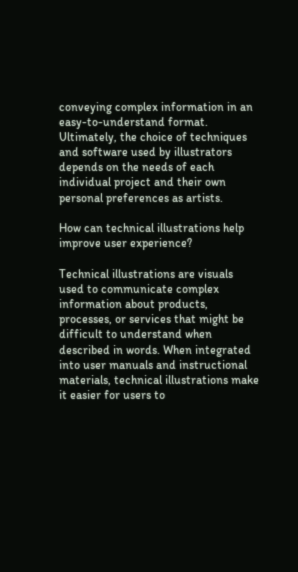conveying complex information in an easy-to-understand format. Ultimately, the choice of techniques and software used by illustrators depends on the needs of each individual project and their own personal preferences as artists.

How can technical illustrations help improve user experience?

Technical illustrations are visuals used to communicate complex information about products, processes, or services that might be difficult to understand when described in words. When integrated into user manuals and instructional materials, technical illustrations make it easier for users to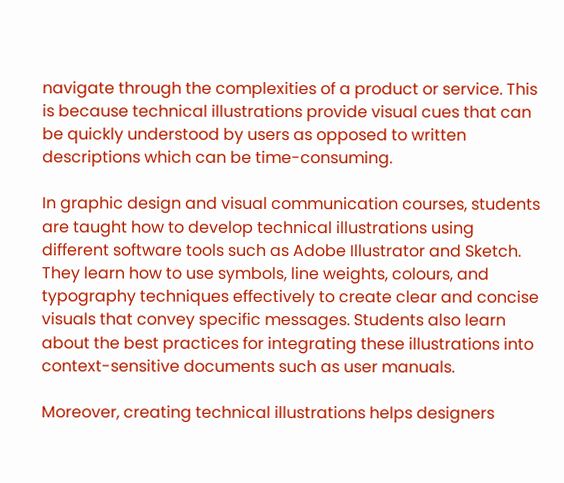navigate through the complexities of a product or service. This is because technical illustrations provide visual cues that can be quickly understood by users as opposed to written descriptions which can be time-consuming.

In graphic design and visual communication courses, students are taught how to develop technical illustrations using different software tools such as Adobe Illustrator and Sketch. They learn how to use symbols, line weights, colours, and typography techniques effectively to create clear and concise visuals that convey specific messages. Students also learn about the best practices for integrating these illustrations into context-sensitive documents such as user manuals.

Moreover, creating technical illustrations helps designers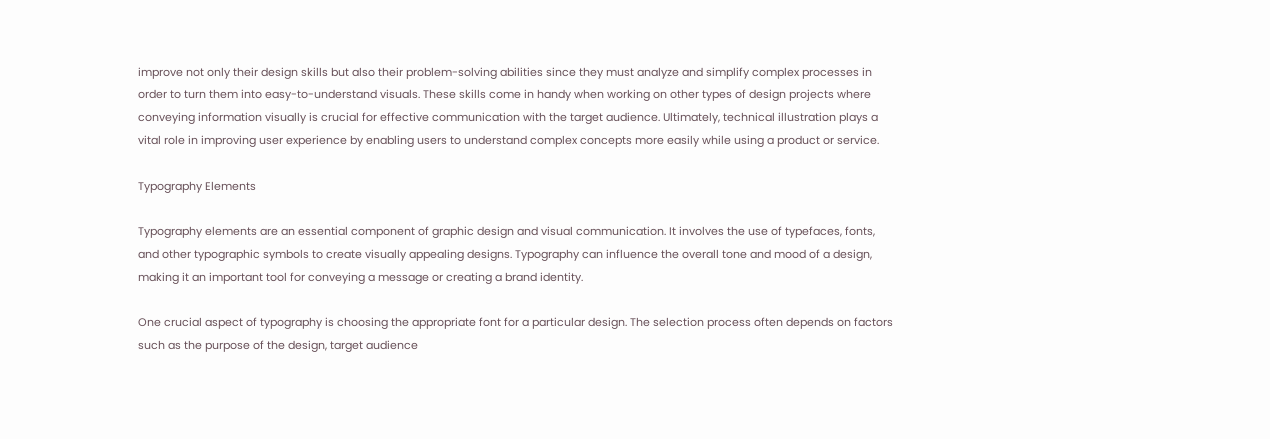improve not only their design skills but also their problem-solving abilities since they must analyze and simplify complex processes in order to turn them into easy-to-understand visuals. These skills come in handy when working on other types of design projects where conveying information visually is crucial for effective communication with the target audience. Ultimately, technical illustration plays a vital role in improving user experience by enabling users to understand complex concepts more easily while using a product or service.

Typography Elements

Typography elements are an essential component of graphic design and visual communication. It involves the use of typefaces, fonts, and other typographic symbols to create visually appealing designs. Typography can influence the overall tone and mood of a design, making it an important tool for conveying a message or creating a brand identity.

One crucial aspect of typography is choosing the appropriate font for a particular design. The selection process often depends on factors such as the purpose of the design, target audience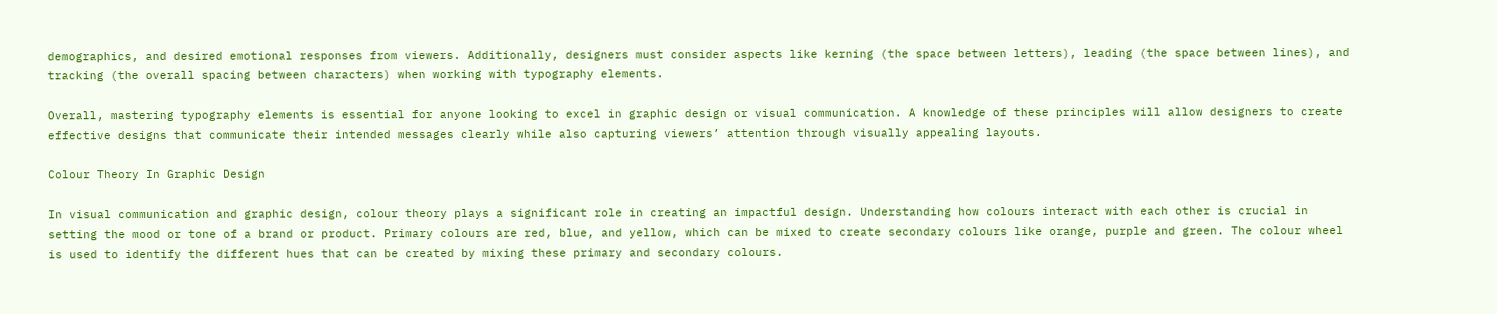demographics, and desired emotional responses from viewers. Additionally, designers must consider aspects like kerning (the space between letters), leading (the space between lines), and tracking (the overall spacing between characters) when working with typography elements.

Overall, mastering typography elements is essential for anyone looking to excel in graphic design or visual communication. A knowledge of these principles will allow designers to create effective designs that communicate their intended messages clearly while also capturing viewers’ attention through visually appealing layouts.

Colour Theory In Graphic Design

In visual communication and graphic design, colour theory plays a significant role in creating an impactful design. Understanding how colours interact with each other is crucial in setting the mood or tone of a brand or product. Primary colours are red, blue, and yellow, which can be mixed to create secondary colours like orange, purple and green. The colour wheel is used to identify the different hues that can be created by mixing these primary and secondary colours.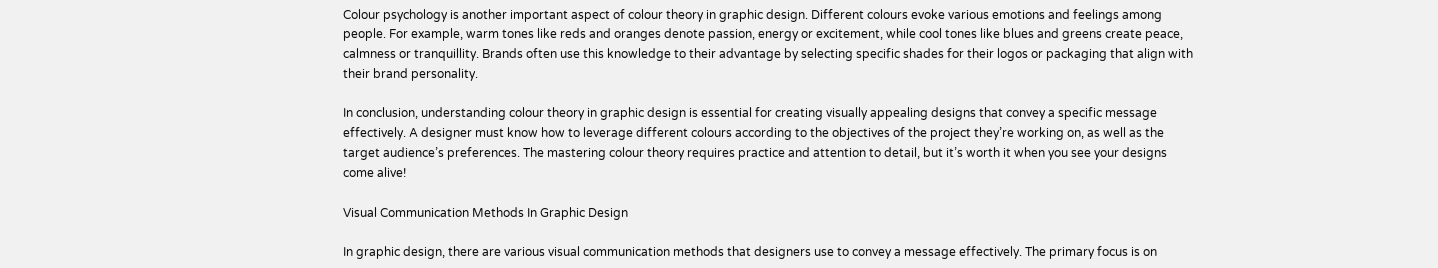Colour psychology is another important aspect of colour theory in graphic design. Different colours evoke various emotions and feelings among people. For example, warm tones like reds and oranges denote passion, energy or excitement, while cool tones like blues and greens create peace, calmness or tranquillity. Brands often use this knowledge to their advantage by selecting specific shades for their logos or packaging that align with their brand personality.

In conclusion, understanding colour theory in graphic design is essential for creating visually appealing designs that convey a specific message effectively. A designer must know how to leverage different colours according to the objectives of the project they’re working on, as well as the target audience’s preferences. The mastering colour theory requires practice and attention to detail, but it’s worth it when you see your designs come alive!

Visual Communication Methods In Graphic Design

In graphic design, there are various visual communication methods that designers use to convey a message effectively. The primary focus is on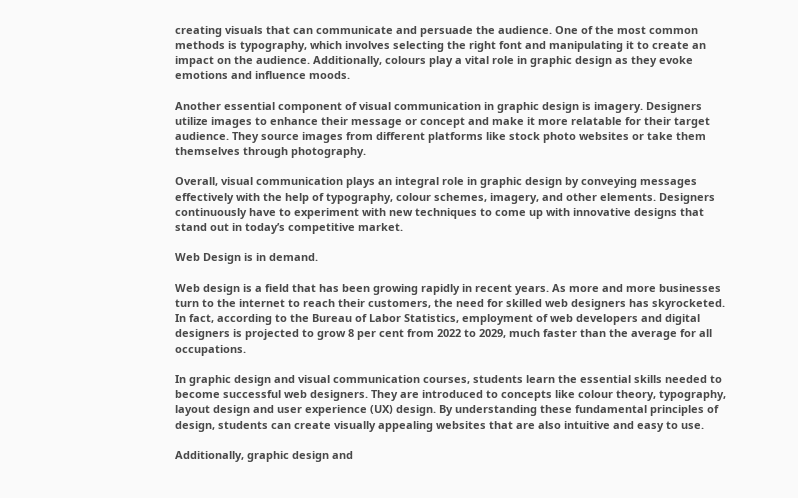creating visuals that can communicate and persuade the audience. One of the most common methods is typography, which involves selecting the right font and manipulating it to create an impact on the audience. Additionally, colours play a vital role in graphic design as they evoke emotions and influence moods.

Another essential component of visual communication in graphic design is imagery. Designers utilize images to enhance their message or concept and make it more relatable for their target audience. They source images from different platforms like stock photo websites or take them themselves through photography.

Overall, visual communication plays an integral role in graphic design by conveying messages effectively with the help of typography, colour schemes, imagery, and other elements. Designers continuously have to experiment with new techniques to come up with innovative designs that stand out in today’s competitive market.

Web Design is in demand.

Web design is a field that has been growing rapidly in recent years. As more and more businesses turn to the internet to reach their customers, the need for skilled web designers has skyrocketed. In fact, according to the Bureau of Labor Statistics, employment of web developers and digital designers is projected to grow 8 per cent from 2022 to 2029, much faster than the average for all occupations.

In graphic design and visual communication courses, students learn the essential skills needed to become successful web designers. They are introduced to concepts like colour theory, typography, layout design and user experience (UX) design. By understanding these fundamental principles of design, students can create visually appealing websites that are also intuitive and easy to use.

Additionally, graphic design and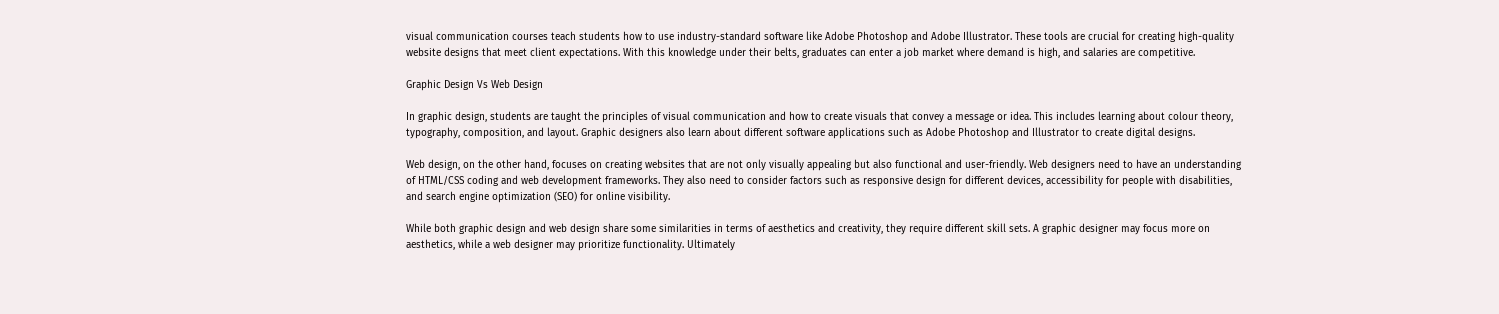visual communication courses teach students how to use industry-standard software like Adobe Photoshop and Adobe Illustrator. These tools are crucial for creating high-quality website designs that meet client expectations. With this knowledge under their belts, graduates can enter a job market where demand is high, and salaries are competitive.

Graphic Design Vs Web Design

In graphic design, students are taught the principles of visual communication and how to create visuals that convey a message or idea. This includes learning about colour theory, typography, composition, and layout. Graphic designers also learn about different software applications such as Adobe Photoshop and Illustrator to create digital designs.

Web design, on the other hand, focuses on creating websites that are not only visually appealing but also functional and user-friendly. Web designers need to have an understanding of HTML/CSS coding and web development frameworks. They also need to consider factors such as responsive design for different devices, accessibility for people with disabilities, and search engine optimization (SEO) for online visibility.

While both graphic design and web design share some similarities in terms of aesthetics and creativity, they require different skill sets. A graphic designer may focus more on aesthetics, while a web designer may prioritize functionality. Ultimately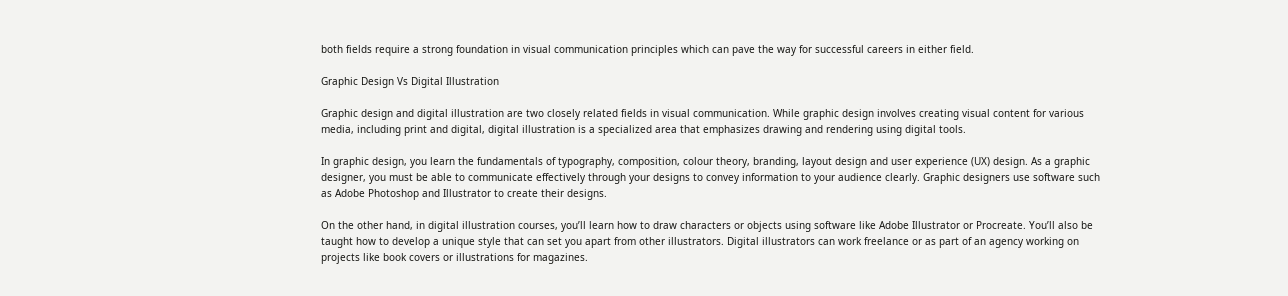both fields require a strong foundation in visual communication principles which can pave the way for successful careers in either field.

Graphic Design Vs Digital Illustration

Graphic design and digital illustration are two closely related fields in visual communication. While graphic design involves creating visual content for various media, including print and digital, digital illustration is a specialized area that emphasizes drawing and rendering using digital tools.

In graphic design, you learn the fundamentals of typography, composition, colour theory, branding, layout design and user experience (UX) design. As a graphic designer, you must be able to communicate effectively through your designs to convey information to your audience clearly. Graphic designers use software such as Adobe Photoshop and Illustrator to create their designs.

On the other hand, in digital illustration courses, you’ll learn how to draw characters or objects using software like Adobe Illustrator or Procreate. You’ll also be taught how to develop a unique style that can set you apart from other illustrators. Digital illustrators can work freelance or as part of an agency working on projects like book covers or illustrations for magazines.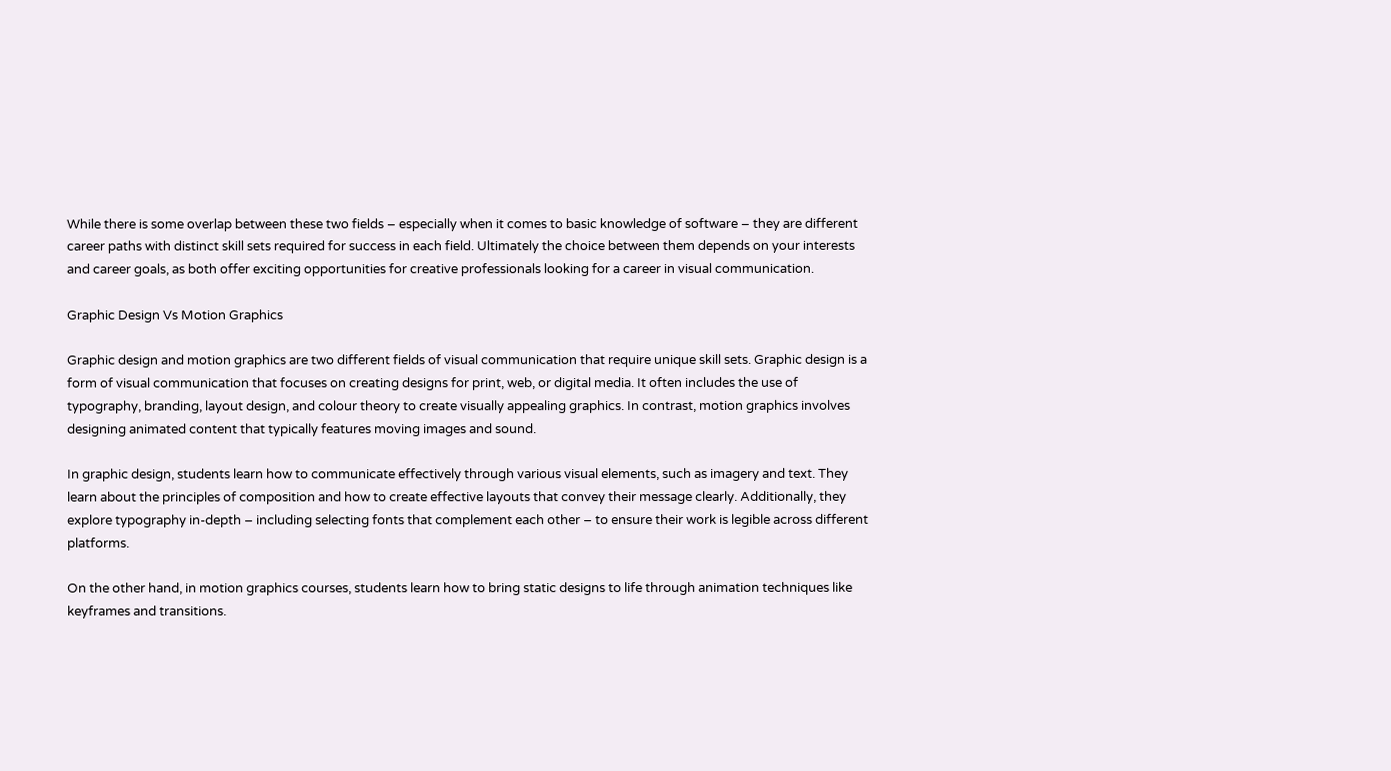While there is some overlap between these two fields – especially when it comes to basic knowledge of software – they are different career paths with distinct skill sets required for success in each field. Ultimately the choice between them depends on your interests and career goals, as both offer exciting opportunities for creative professionals looking for a career in visual communication.

Graphic Design Vs Motion Graphics

Graphic design and motion graphics are two different fields of visual communication that require unique skill sets. Graphic design is a form of visual communication that focuses on creating designs for print, web, or digital media. It often includes the use of typography, branding, layout design, and colour theory to create visually appealing graphics. In contrast, motion graphics involves designing animated content that typically features moving images and sound.

In graphic design, students learn how to communicate effectively through various visual elements, such as imagery and text. They learn about the principles of composition and how to create effective layouts that convey their message clearly. Additionally, they explore typography in-depth – including selecting fonts that complement each other – to ensure their work is legible across different platforms.

On the other hand, in motion graphics courses, students learn how to bring static designs to life through animation techniques like keyframes and transitions.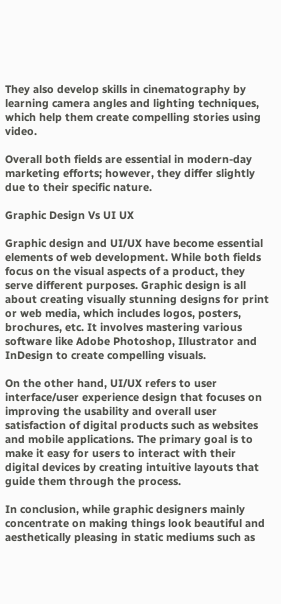They also develop skills in cinematography by learning camera angles and lighting techniques, which help them create compelling stories using video.

Overall both fields are essential in modern-day marketing efforts; however, they differ slightly due to their specific nature.

Graphic Design Vs UI UX

Graphic design and UI/UX have become essential elements of web development. While both fields focus on the visual aspects of a product, they serve different purposes. Graphic design is all about creating visually stunning designs for print or web media, which includes logos, posters, brochures, etc. It involves mastering various software like Adobe Photoshop, Illustrator and InDesign to create compelling visuals.

On the other hand, UI/UX refers to user interface/user experience design that focuses on improving the usability and overall user satisfaction of digital products such as websites and mobile applications. The primary goal is to make it easy for users to interact with their digital devices by creating intuitive layouts that guide them through the process.

In conclusion, while graphic designers mainly concentrate on making things look beautiful and aesthetically pleasing in static mediums such as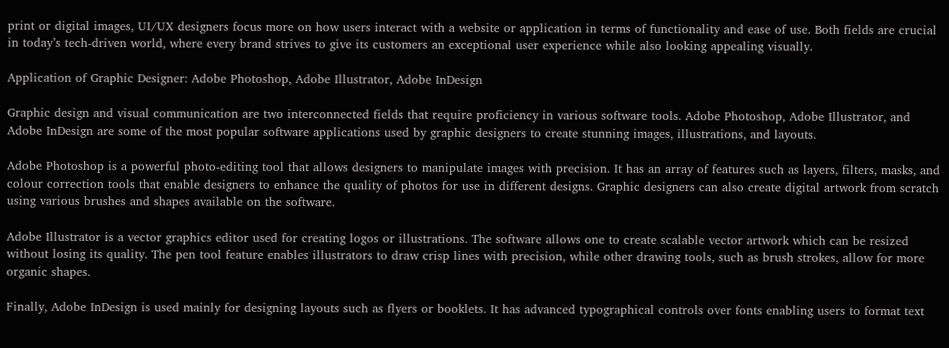print or digital images, UI/UX designers focus more on how users interact with a website or application in terms of functionality and ease of use. Both fields are crucial in today’s tech-driven world, where every brand strives to give its customers an exceptional user experience while also looking appealing visually.

Application of Graphic Designer: Adobe Photoshop, Adobe Illustrator, Adobe InDesign

Graphic design and visual communication are two interconnected fields that require proficiency in various software tools. Adobe Photoshop, Adobe Illustrator, and Adobe InDesign are some of the most popular software applications used by graphic designers to create stunning images, illustrations, and layouts.

Adobe Photoshop is a powerful photo-editing tool that allows designers to manipulate images with precision. It has an array of features such as layers, filters, masks, and colour correction tools that enable designers to enhance the quality of photos for use in different designs. Graphic designers can also create digital artwork from scratch using various brushes and shapes available on the software.

Adobe Illustrator is a vector graphics editor used for creating logos or illustrations. The software allows one to create scalable vector artwork which can be resized without losing its quality. The pen tool feature enables illustrators to draw crisp lines with precision, while other drawing tools, such as brush strokes, allow for more organic shapes.

Finally, Adobe InDesign is used mainly for designing layouts such as flyers or booklets. It has advanced typographical controls over fonts enabling users to format text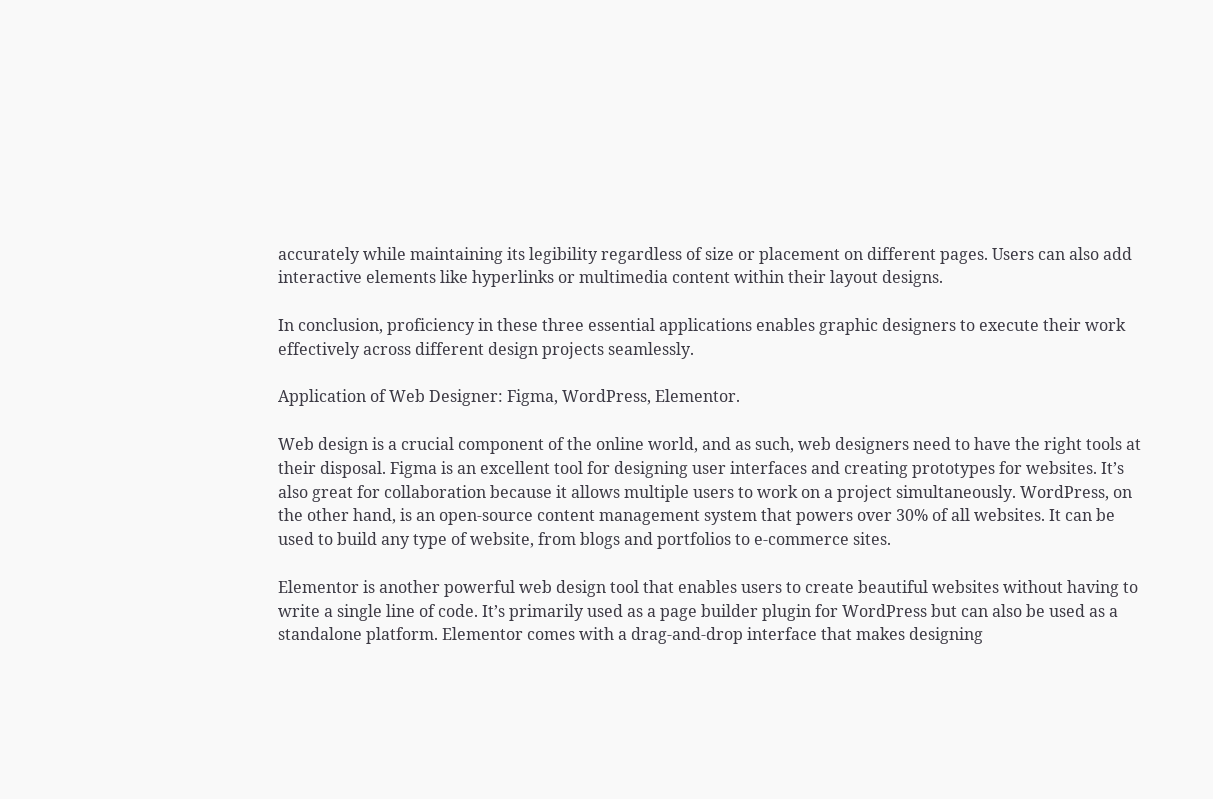accurately while maintaining its legibility regardless of size or placement on different pages. Users can also add interactive elements like hyperlinks or multimedia content within their layout designs.

In conclusion, proficiency in these three essential applications enables graphic designers to execute their work effectively across different design projects seamlessly.

Application of Web Designer: Figma, WordPress, Elementor.

Web design is a crucial component of the online world, and as such, web designers need to have the right tools at their disposal. Figma is an excellent tool for designing user interfaces and creating prototypes for websites. It’s also great for collaboration because it allows multiple users to work on a project simultaneously. WordPress, on the other hand, is an open-source content management system that powers over 30% of all websites. It can be used to build any type of website, from blogs and portfolios to e-commerce sites.

Elementor is another powerful web design tool that enables users to create beautiful websites without having to write a single line of code. It’s primarily used as a page builder plugin for WordPress but can also be used as a standalone platform. Elementor comes with a drag-and-drop interface that makes designing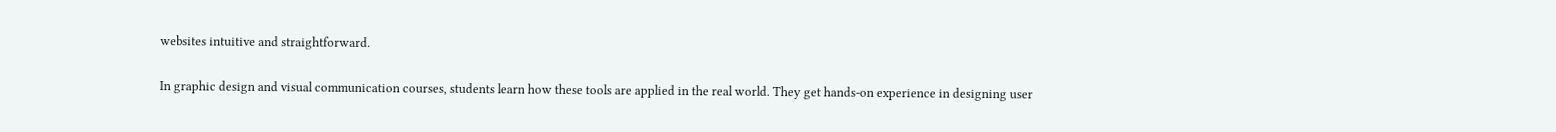websites intuitive and straightforward.

In graphic design and visual communication courses, students learn how these tools are applied in the real world. They get hands-on experience in designing user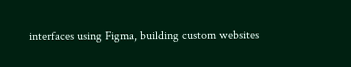interfaces using Figma, building custom websites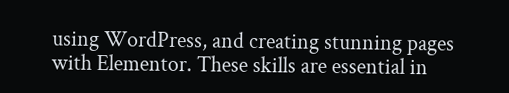using WordPress, and creating stunning pages with Elementor. These skills are essential in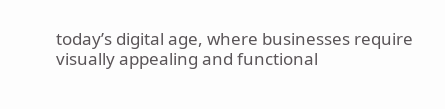today’s digital age, where businesses require visually appealing and functional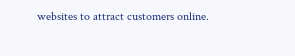websites to attract customers online.